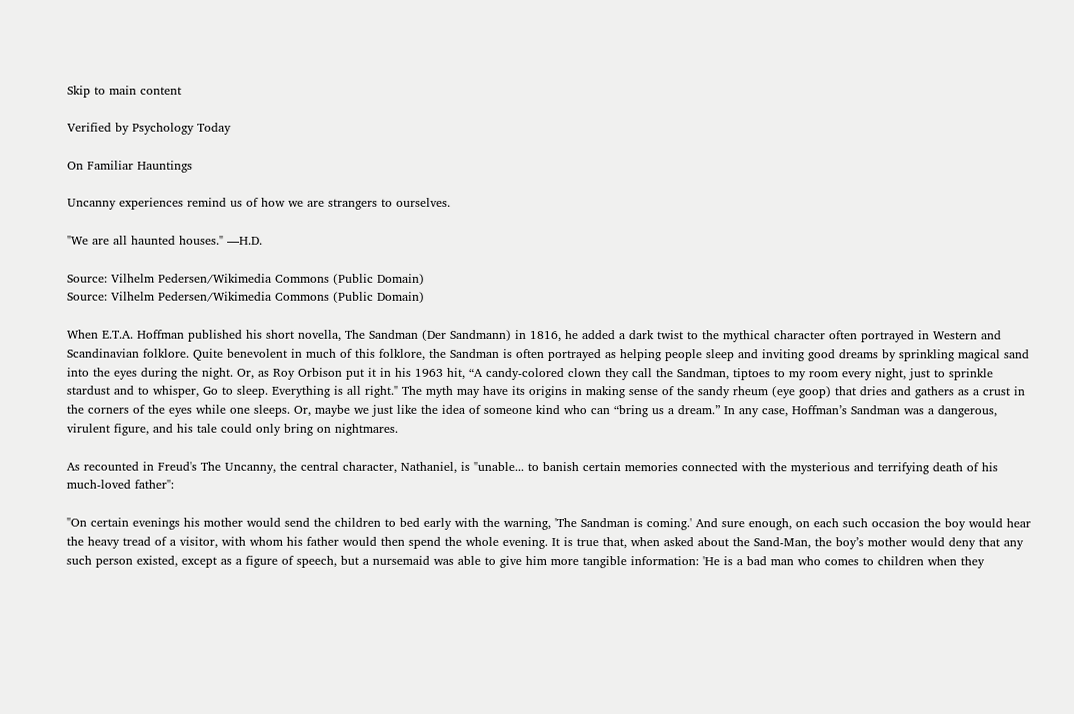Skip to main content

Verified by Psychology Today

On Familiar Hauntings

Uncanny experiences remind us of how we are strangers to ourselves.

"We are all haunted houses." —H.D.

Source: Vilhelm Pedersen/Wikimedia Commons (Public Domain)
Source: Vilhelm Pedersen/Wikimedia Commons (Public Domain)

When E.T.A. Hoffman published his short novella, The Sandman (Der Sandmann) in 1816, he added a dark twist to the mythical character often portrayed in Western and Scandinavian folklore. Quite benevolent in much of this folklore, the Sandman is often portrayed as helping people sleep and inviting good dreams by sprinkling magical sand into the eyes during the night. Or, as Roy Orbison put it in his 1963 hit, “A candy-colored clown they call the Sandman, tiptoes to my room every night, just to sprinkle stardust and to whisper, Go to sleep. Everything is all right." The myth may have its origins in making sense of the sandy rheum (eye goop) that dries and gathers as a crust in the corners of the eyes while one sleeps. Or, maybe we just like the idea of someone kind who can “bring us a dream.” In any case, Hoffman’s Sandman was a dangerous, virulent figure, and his tale could only bring on nightmares.

As recounted in Freud's The Uncanny, the central character, Nathaniel, is "unable... to banish certain memories connected with the mysterious and terrifying death of his much-loved father":

"On certain evenings his mother would send the children to bed early with the warning, 'The Sandman is coming.' And sure enough, on each such occasion the boy would hear the heavy tread of a visitor, with whom his father would then spend the whole evening. It is true that, when asked about the Sand-Man, the boy’s mother would deny that any such person existed, except as a figure of speech, but a nursemaid was able to give him more tangible information: 'He is a bad man who comes to children when they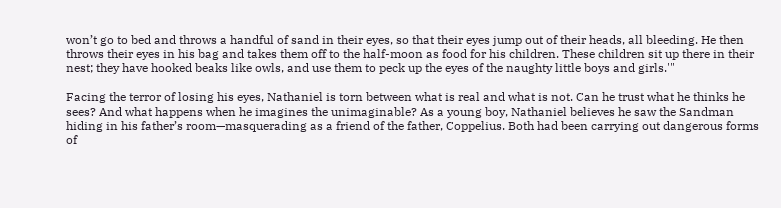won’t go to bed and throws a handful of sand in their eyes, so that their eyes jump out of their heads, all bleeding. He then throws their eyes in his bag and takes them off to the half-moon as food for his children. These children sit up there in their nest; they have hooked beaks like owls, and use them to peck up the eyes of the naughty little boys and girls.'"

Facing the terror of losing his eyes, Nathaniel is torn between what is real and what is not. Can he trust what he thinks he sees? And what happens when he imagines the unimaginable? As a young boy, Nathaniel believes he saw the Sandman hiding in his father’s room—masquerading as a friend of the father, Coppelius. Both had been carrying out dangerous forms of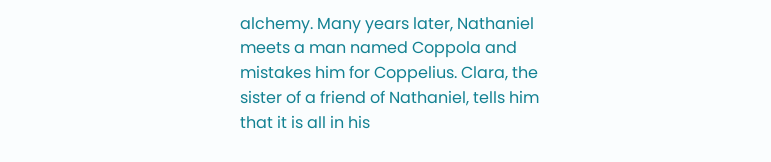alchemy. Many years later, Nathaniel meets a man named Coppola and mistakes him for Coppelius. Clara, the sister of a friend of Nathaniel, tells him that it is all in his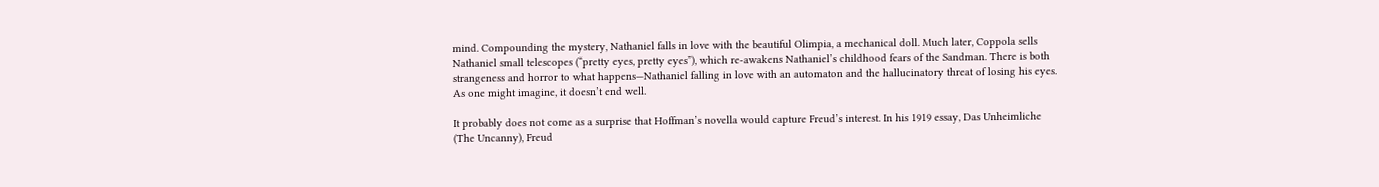mind. Compounding the mystery, Nathaniel falls in love with the beautiful Olimpia, a mechanical doll. Much later, Coppola sells Nathaniel small telescopes (“pretty eyes, pretty eyes”), which re-awakens Nathaniel’s childhood fears of the Sandman. There is both strangeness and horror to what happens—Nathaniel falling in love with an automaton and the hallucinatory threat of losing his eyes. As one might imagine, it doesn’t end well.

It probably does not come as a surprise that Hoffman’s novella would capture Freud’s interest. In his 1919 essay, Das Unheimliche (The Uncanny), Freud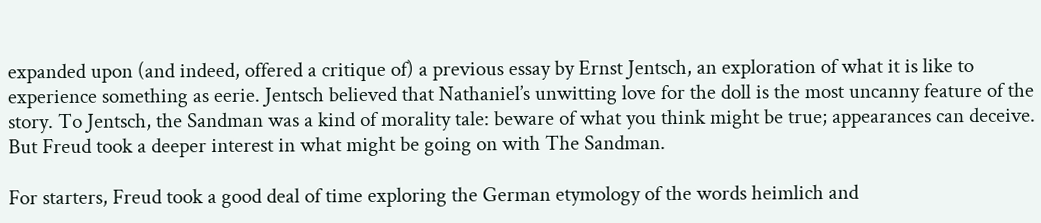expanded upon (and indeed, offered a critique of) a previous essay by Ernst Jentsch, an exploration of what it is like to experience something as eerie. Jentsch believed that Nathaniel’s unwitting love for the doll is the most uncanny feature of the story. To Jentsch, the Sandman was a kind of morality tale: beware of what you think might be true; appearances can deceive. But Freud took a deeper interest in what might be going on with The Sandman.

For starters, Freud took a good deal of time exploring the German etymology of the words heimlich and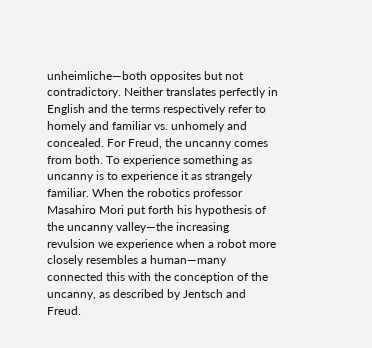unheimliche—both opposites but not contradictory. Neither translates perfectly in English and the terms respectively refer to homely and familiar vs. unhomely and concealed. For Freud, the uncanny comes from both. To experience something as uncanny is to experience it as strangely familiar. When the robotics professor Masahiro Mori put forth his hypothesis of the uncanny valley—the increasing revulsion we experience when a robot more closely resembles a human—many connected this with the conception of the uncanny, as described by Jentsch and Freud.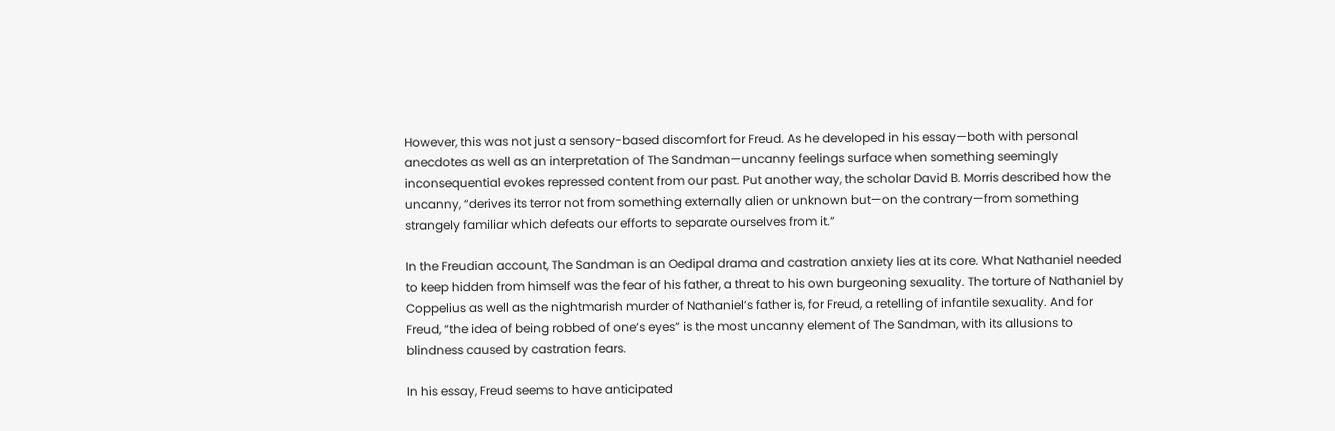However, this was not just a sensory-based discomfort for Freud. As he developed in his essay—both with personal anecdotes as well as an interpretation of The Sandman—uncanny feelings surface when something seemingly inconsequential evokes repressed content from our past. Put another way, the scholar David B. Morris described how the uncanny, “derives its terror not from something externally alien or unknown but—on the contrary—from something strangely familiar which defeats our efforts to separate ourselves from it.”

In the Freudian account, The Sandman is an Oedipal drama and castration anxiety lies at its core. What Nathaniel needed to keep hidden from himself was the fear of his father, a threat to his own burgeoning sexuality. The torture of Nathaniel by Coppelius as well as the nightmarish murder of Nathaniel’s father is, for Freud, a retelling of infantile sexuality. And for Freud, “the idea of being robbed of one’s eyes” is the most uncanny element of The Sandman, with its allusions to blindness caused by castration fears.

In his essay, Freud seems to have anticipated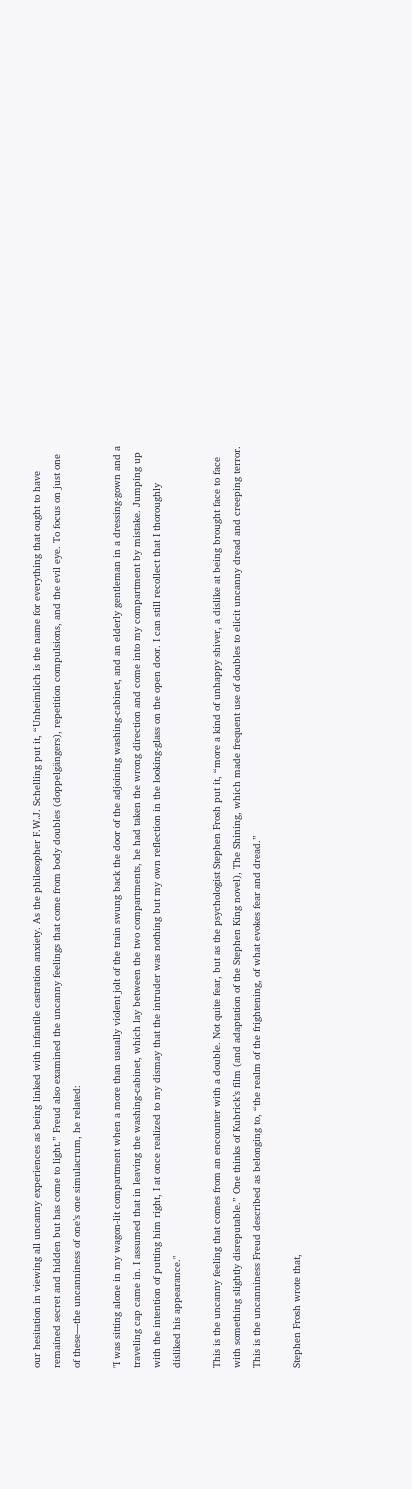our hesitation in viewing all uncanny experiences as being linked with infantile castration anxiety. As the philosopher F.W.J. Schelling put it, “Unheimlich is the name for everything that ought to have remained secret and hidden but has come to light.” Freud also examined the uncanny feelings that come from body doubles (doppelgängers), repetition compulsions, and the evil eye. To focus on just one of these—the uncanniness of one’s one simulacrum, he related:

"I was sitting alone in my wagon-lit compartment when a more than usually violent jolt of the train swung back the door of the adjoining washing-cabinet, and an elderly gentleman in a dressing-gown and a traveling cap came in. I assumed that in leaving the washing-cabinet, which lay between the two compartments, he had taken the wrong direction and come into my compartment by mistake. Jumping up with the intention of putting him right, I at once realized to my dismay that the intruder was nothing but my own reflection in the looking-glass on the open door. I can still recollect that I thoroughly disliked his appearance."

This is the uncanny feeling that comes from an encounter with a double. Not quite fear, but as the psychologist Stephen Frosh put it, “more a kind of unhappy shiver, a dislike at being brought face to face with something slightly disreputable.” One thinks of Kubrick’s film (and adaptation of the Stephen King novel), The Shining, which made frequent use of doubles to elicit uncanny dread and creeping terror. This is the uncanniness Freud described as belonging to, “the realm of the frightening, of what evokes fear and dread.”

Stephen Frosh wrote that,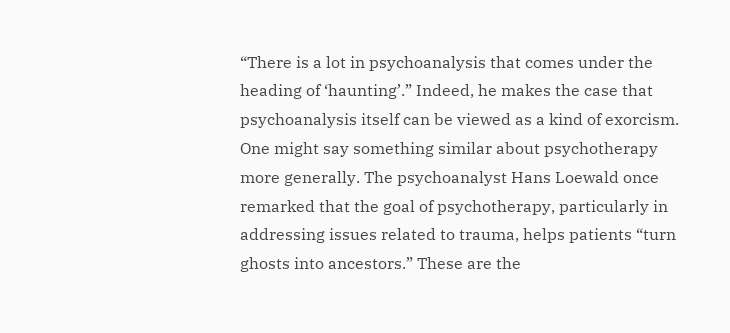“There is a lot in psychoanalysis that comes under the heading of ‘haunting’.” Indeed, he makes the case that psychoanalysis itself can be viewed as a kind of exorcism. One might say something similar about psychotherapy more generally. The psychoanalyst Hans Loewald once remarked that the goal of psychotherapy, particularly in addressing issues related to trauma, helps patients “turn ghosts into ancestors.” These are the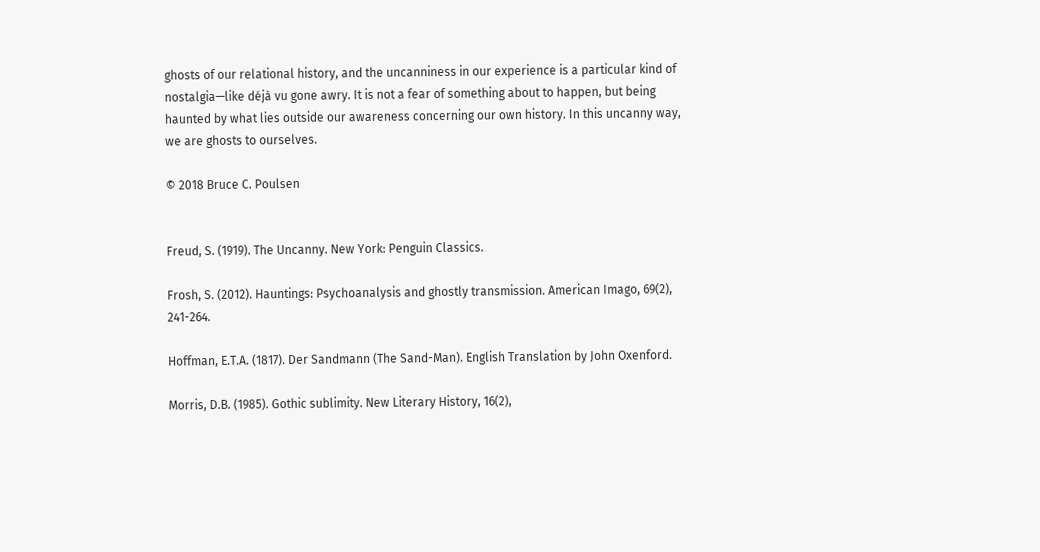ghosts of our relational history, and the uncanniness in our experience is a particular kind of nostalgia—like déjà vu gone awry. It is not a fear of something about to happen, but being haunted by what lies outside our awareness concerning our own history. In this uncanny way, we are ghosts to ourselves.

© 2018 Bruce C. Poulsen


Freud, S. (1919). The Uncanny. New York: Penguin Classics.

Frosh, S. (2012). Hauntings: Psychoanalysis and ghostly transmission. American Imago, 69(2), 241-264.

Hoffman, E.T.A. (1817). Der Sandmann (The Sand-Man). English Translation by John Oxenford.

Morris, D.B. (1985). Gothic sublimity. New Literary History, 16(2),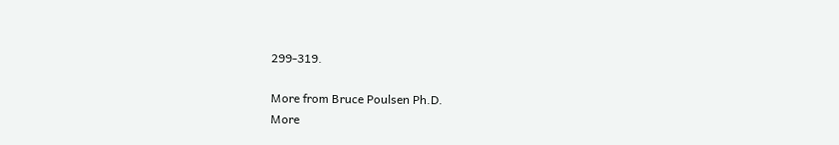299-319.

More from Bruce Poulsen Ph.D.
More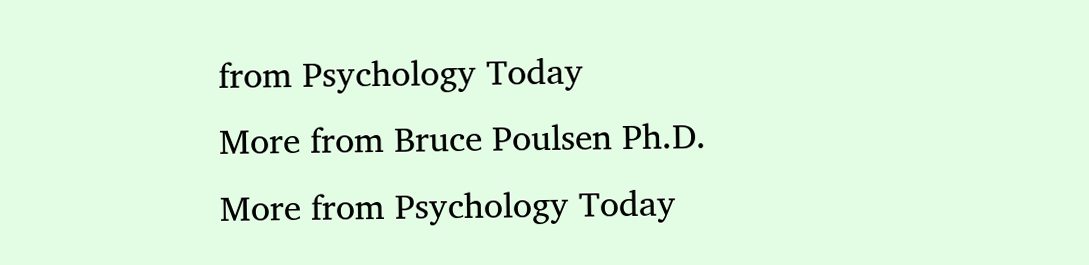from Psychology Today
More from Bruce Poulsen Ph.D.
More from Psychology Today